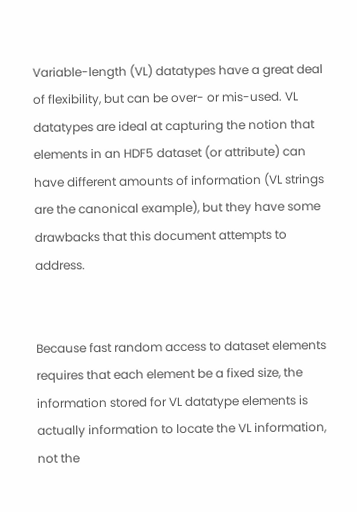Variable-length (VL) datatypes have a great deal of flexibility, but can be over- or mis-used. VL datatypes are ideal at capturing the notion that elements in an HDF5 dataset (or attribute) can have different amounts of information (VL strings are the canonical example), but they have some drawbacks that this document attempts to address.


Because fast random access to dataset elements requires that each element be a fixed size, the information stored for VL datatype elements is actually information to locate the VL information, not the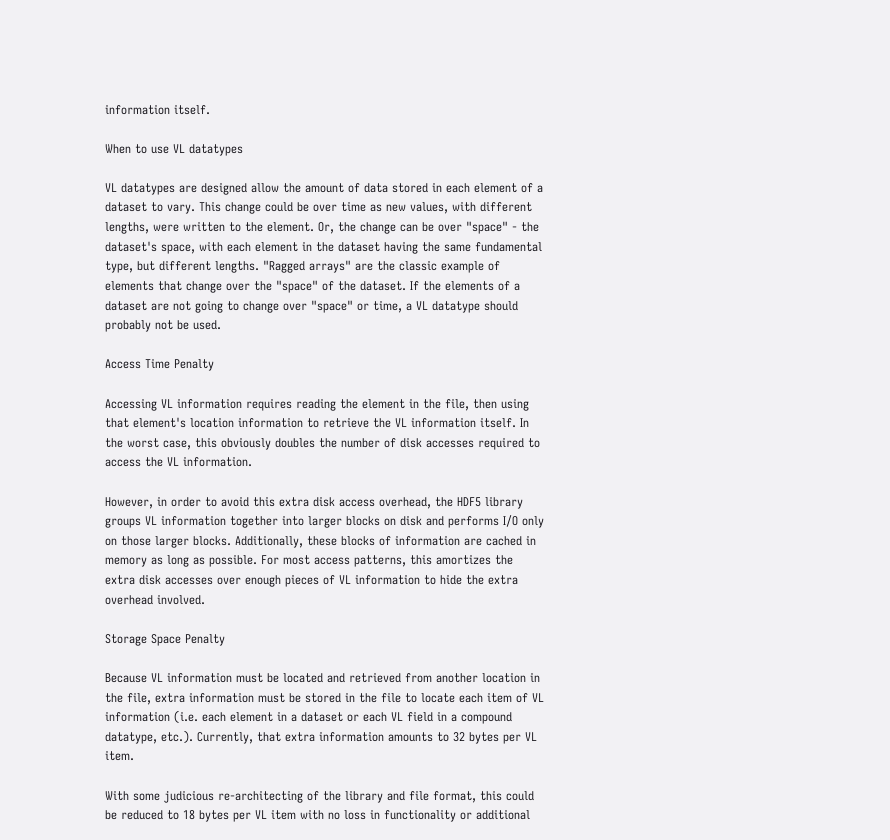information itself.

When to use VL datatypes

VL datatypes are designed allow the amount of data stored in each element of a dataset to vary. This change could be over time as new values, with different lengths, were written to the element. Or, the change can be over "space" - the dataset's space, with each element in the dataset having the same fundamental type, but different lengths. "Ragged arrays" are the classic example of elements that change over the "space" of the dataset. If the elements of a dataset are not going to change over "space" or time, a VL datatype should probably not be used.

Access Time Penalty

Accessing VL information requires reading the element in the file, then using that element's location information to retrieve the VL information itself. In the worst case, this obviously doubles the number of disk accesses required to access the VL information.

However, in order to avoid this extra disk access overhead, the HDF5 library groups VL information together into larger blocks on disk and performs I/O only on those larger blocks. Additionally, these blocks of information are cached in memory as long as possible. For most access patterns, this amortizes the extra disk accesses over enough pieces of VL information to hide the extra overhead involved.

Storage Space Penalty

Because VL information must be located and retrieved from another location in the file, extra information must be stored in the file to locate each item of VL information (i.e. each element in a dataset or each VL field in a compound datatype, etc.). Currently, that extra information amounts to 32 bytes per VL item.

With some judicious re-architecting of the library and file format, this could be reduced to 18 bytes per VL item with no loss in functionality or additional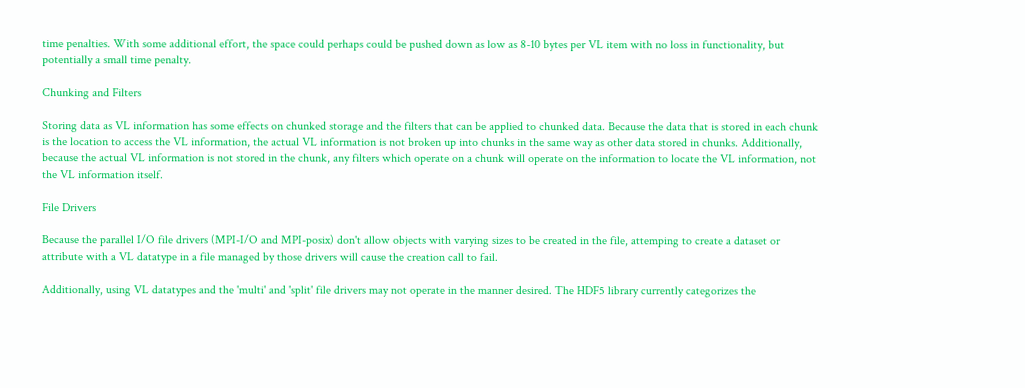time penalties. With some additional effort, the space could perhaps could be pushed down as low as 8-10 bytes per VL item with no loss in functionality, but potentially a small time penalty.

Chunking and Filters

Storing data as VL information has some effects on chunked storage and the filters that can be applied to chunked data. Because the data that is stored in each chunk is the location to access the VL information, the actual VL information is not broken up into chunks in the same way as other data stored in chunks. Additionally, because the actual VL information is not stored in the chunk, any filters which operate on a chunk will operate on the information to locate the VL information, not the VL information itself.

File Drivers

Because the parallel I/O file drivers (MPI-I/O and MPI-posix) don't allow objects with varying sizes to be created in the file, attemping to create a dataset or attribute with a VL datatype in a file managed by those drivers will cause the creation call to fail.

Additionally, using VL datatypes and the 'multi' and 'split' file drivers may not operate in the manner desired. The HDF5 library currently categorizes the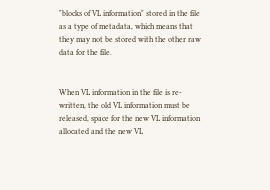"blocks of VL information" stored in the file as a type of metadata, which means that they may not be stored with the other raw data for the file.


When VL information in the file is re-written, the old VL information must be released, space for the new VL information allocated and the new VL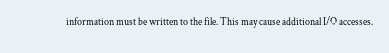information must be written to the file. This may cause additional I/O accesses.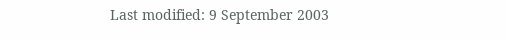Last modified: 9 September 2003